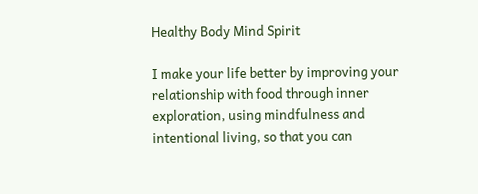Healthy Body Mind Spirit

I make your life better by improving your relationship with food through inner exploration, using mindfulness and intentional living, so that you can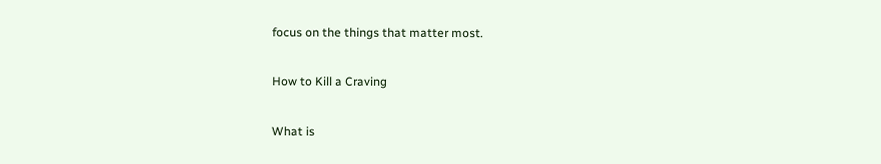focus on the things that matter most.

How to Kill a Craving

What is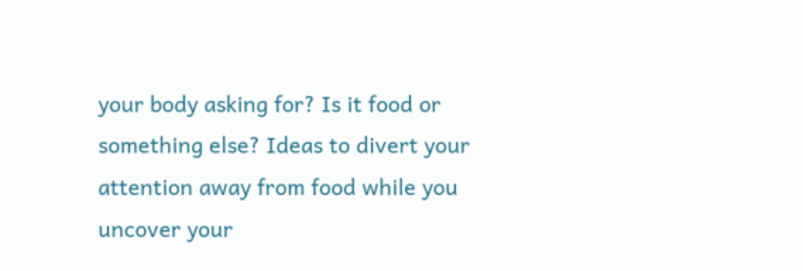your body asking for? Is it food or something else? Ideas to divert your attention away from food while you uncover your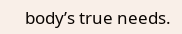body’s true needs.